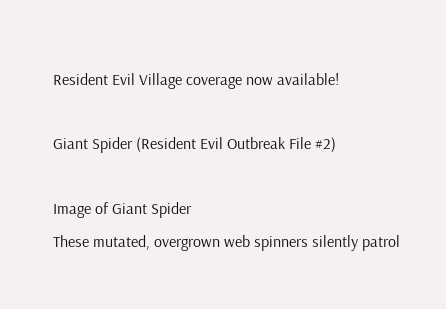Resident Evil Village coverage now available!

Giant Spider (Resident Evil Outbreak File #2)

Image of Giant Spider
These mutated, overgrown web spinners silently patrol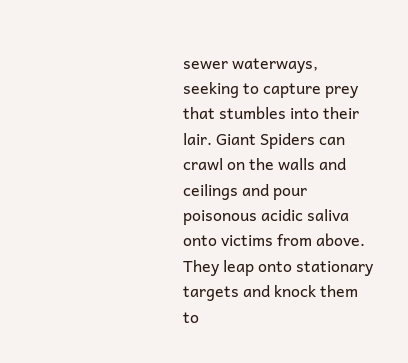sewer waterways, seeking to capture prey that stumbles into their lair. Giant Spiders can crawl on the walls and ceilings and pour poisonous acidic saliva onto victims from above. They leap onto stationary targets and knock them to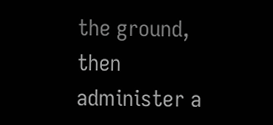the ground, then administer a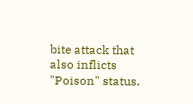bite attack that also inflicts "Poison" status.